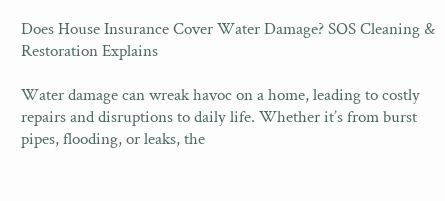Does House Insurance Cover Water Damage? SOS Cleaning & Restoration Explains

Water damage can wreak havoc on a home, leading to costly repairs and disruptions to daily life. Whether it’s from burst pipes, flooding, or leaks, the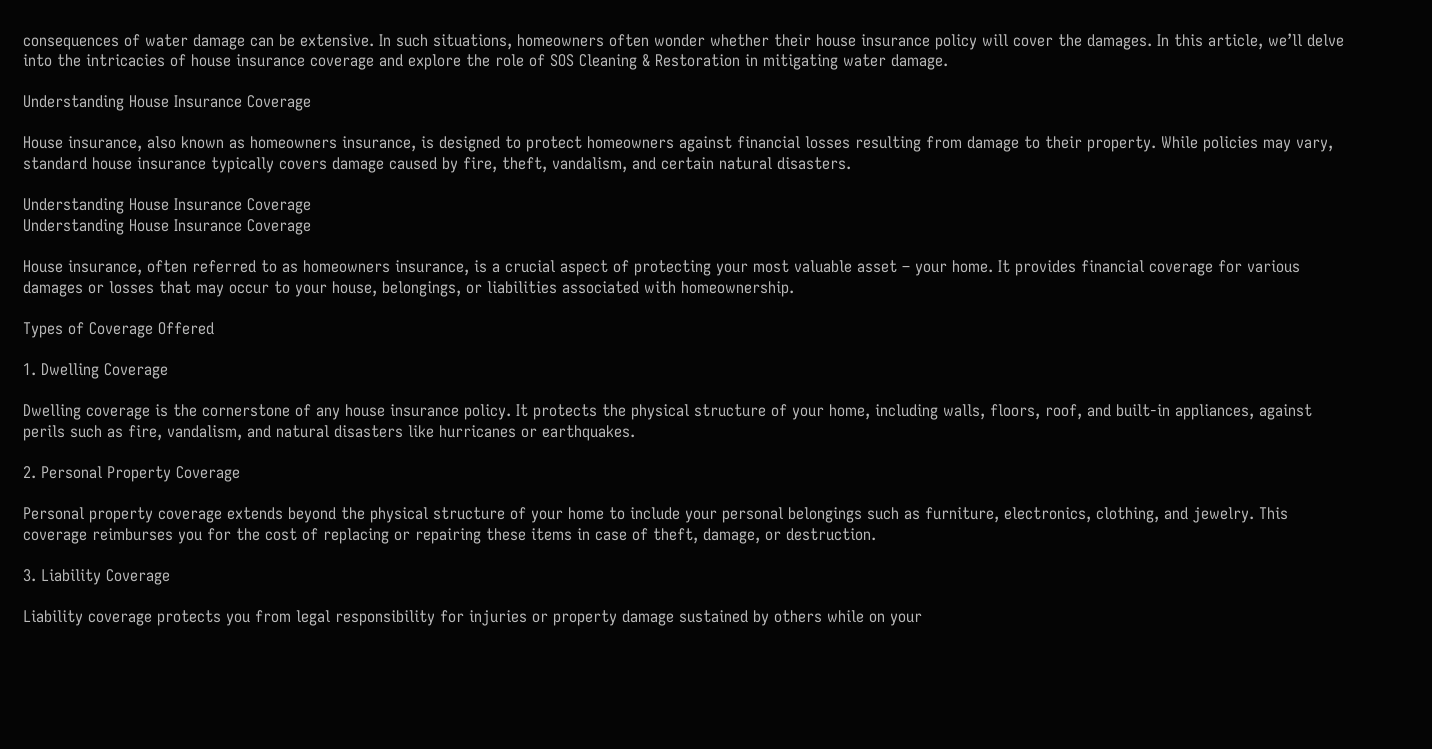consequences of water damage can be extensive. In such situations, homeowners often wonder whether their house insurance policy will cover the damages. In this article, we’ll delve into the intricacies of house insurance coverage and explore the role of SOS Cleaning & Restoration in mitigating water damage.

Understanding House Insurance Coverage

House insurance, also known as homeowners insurance, is designed to protect homeowners against financial losses resulting from damage to their property. While policies may vary, standard house insurance typically covers damage caused by fire, theft, vandalism, and certain natural disasters.

Understanding House Insurance Coverage
Understanding House Insurance Coverage

House insurance, often referred to as homeowners insurance, is a crucial aspect of protecting your most valuable asset – your home. It provides financial coverage for various damages or losses that may occur to your house, belongings, or liabilities associated with homeownership.

Types of Coverage Offered

1. Dwelling Coverage

Dwelling coverage is the cornerstone of any house insurance policy. It protects the physical structure of your home, including walls, floors, roof, and built-in appliances, against perils such as fire, vandalism, and natural disasters like hurricanes or earthquakes.

2. Personal Property Coverage

Personal property coverage extends beyond the physical structure of your home to include your personal belongings such as furniture, electronics, clothing, and jewelry. This coverage reimburses you for the cost of replacing or repairing these items in case of theft, damage, or destruction.

3. Liability Coverage

Liability coverage protects you from legal responsibility for injuries or property damage sustained by others while on your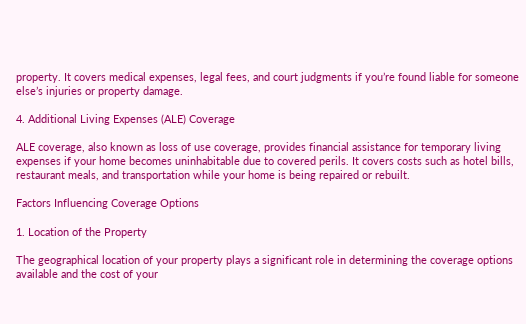property. It covers medical expenses, legal fees, and court judgments if you’re found liable for someone else’s injuries or property damage.

4. Additional Living Expenses (ALE) Coverage

ALE coverage, also known as loss of use coverage, provides financial assistance for temporary living expenses if your home becomes uninhabitable due to covered perils. It covers costs such as hotel bills, restaurant meals, and transportation while your home is being repaired or rebuilt.

Factors Influencing Coverage Options

1. Location of the Property

The geographical location of your property plays a significant role in determining the coverage options available and the cost of your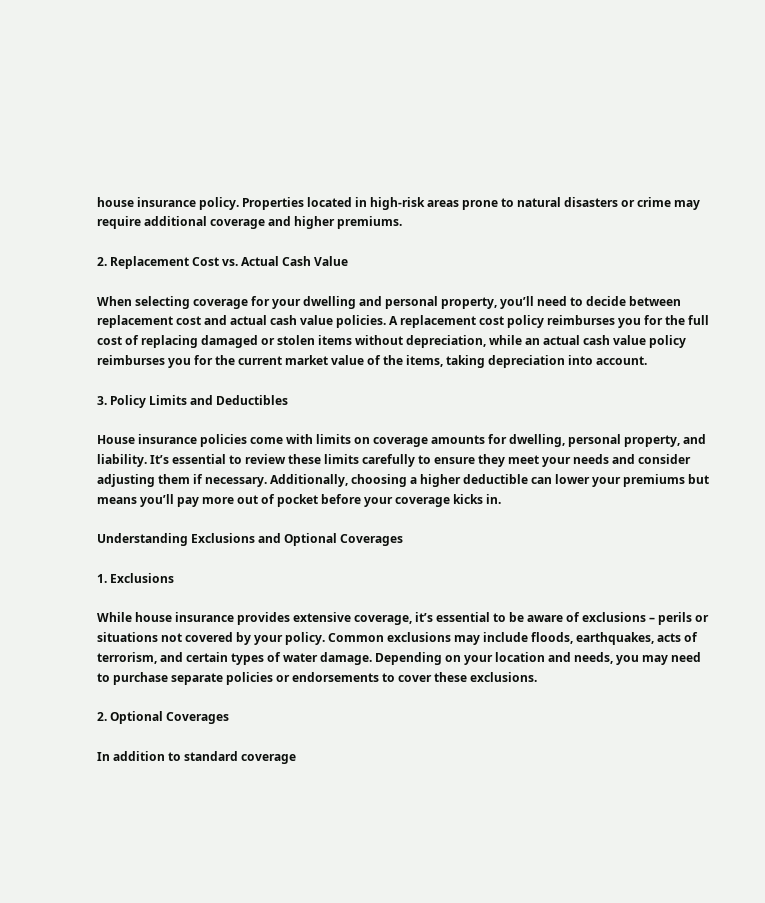house insurance policy. Properties located in high-risk areas prone to natural disasters or crime may require additional coverage and higher premiums.

2. Replacement Cost vs. Actual Cash Value

When selecting coverage for your dwelling and personal property, you’ll need to decide between replacement cost and actual cash value policies. A replacement cost policy reimburses you for the full cost of replacing damaged or stolen items without depreciation, while an actual cash value policy reimburses you for the current market value of the items, taking depreciation into account.

3. Policy Limits and Deductibles

House insurance policies come with limits on coverage amounts for dwelling, personal property, and liability. It’s essential to review these limits carefully to ensure they meet your needs and consider adjusting them if necessary. Additionally, choosing a higher deductible can lower your premiums but means you’ll pay more out of pocket before your coverage kicks in.

Understanding Exclusions and Optional Coverages

1. Exclusions

While house insurance provides extensive coverage, it’s essential to be aware of exclusions – perils or situations not covered by your policy. Common exclusions may include floods, earthquakes, acts of terrorism, and certain types of water damage. Depending on your location and needs, you may need to purchase separate policies or endorsements to cover these exclusions.

2. Optional Coverages

In addition to standard coverage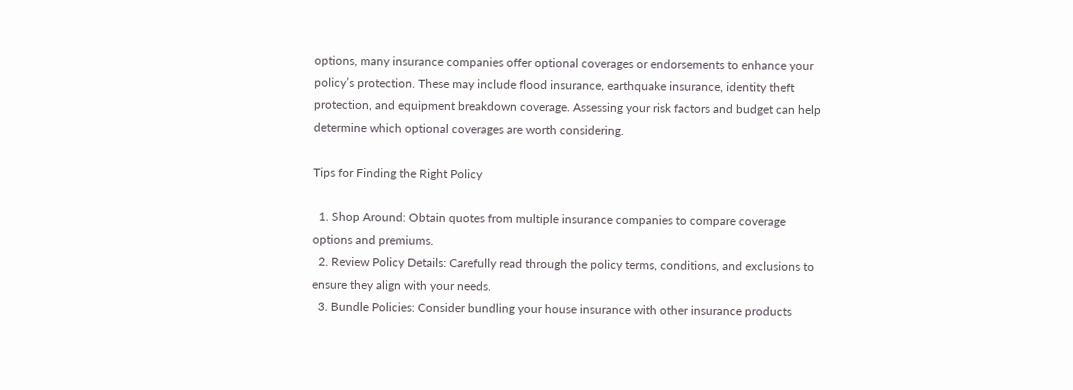options, many insurance companies offer optional coverages or endorsements to enhance your policy’s protection. These may include flood insurance, earthquake insurance, identity theft protection, and equipment breakdown coverage. Assessing your risk factors and budget can help determine which optional coverages are worth considering.

Tips for Finding the Right Policy

  1. Shop Around: Obtain quotes from multiple insurance companies to compare coverage options and premiums.
  2. Review Policy Details: Carefully read through the policy terms, conditions, and exclusions to ensure they align with your needs.
  3. Bundle Policies: Consider bundling your house insurance with other insurance products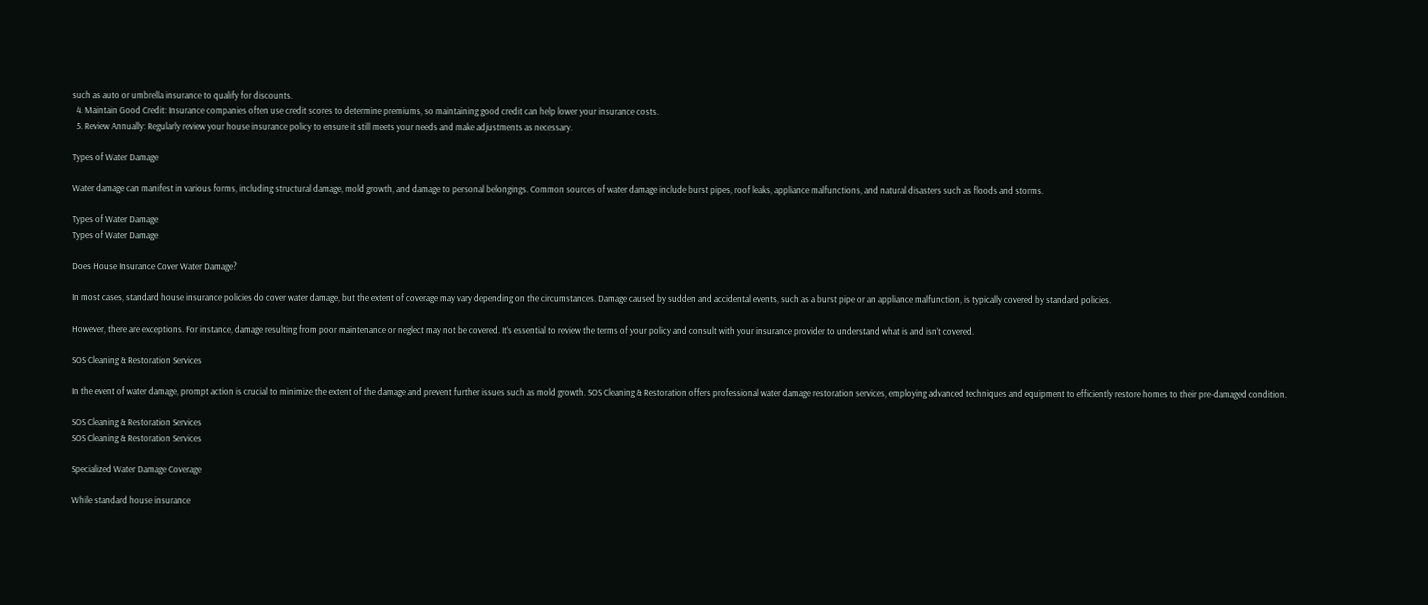such as auto or umbrella insurance to qualify for discounts.
  4. Maintain Good Credit: Insurance companies often use credit scores to determine premiums, so maintaining good credit can help lower your insurance costs.
  5. Review Annually: Regularly review your house insurance policy to ensure it still meets your needs and make adjustments as necessary.

Types of Water Damage

Water damage can manifest in various forms, including structural damage, mold growth, and damage to personal belongings. Common sources of water damage include burst pipes, roof leaks, appliance malfunctions, and natural disasters such as floods and storms.

Types of Water Damage
Types of Water Damage

Does House Insurance Cover Water Damage?

In most cases, standard house insurance policies do cover water damage, but the extent of coverage may vary depending on the circumstances. Damage caused by sudden and accidental events, such as a burst pipe or an appliance malfunction, is typically covered by standard policies.

However, there are exceptions. For instance, damage resulting from poor maintenance or neglect may not be covered. It’s essential to review the terms of your policy and consult with your insurance provider to understand what is and isn’t covered.

SOS Cleaning & Restoration Services

In the event of water damage, prompt action is crucial to minimize the extent of the damage and prevent further issues such as mold growth. SOS Cleaning & Restoration offers professional water damage restoration services, employing advanced techniques and equipment to efficiently restore homes to their pre-damaged condition.

SOS Cleaning & Restoration Services
SOS Cleaning & Restoration Services

Specialized Water Damage Coverage

While standard house insurance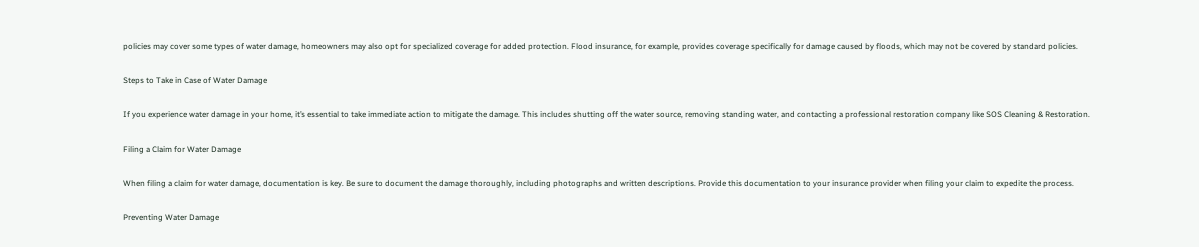policies may cover some types of water damage, homeowners may also opt for specialized coverage for added protection. Flood insurance, for example, provides coverage specifically for damage caused by floods, which may not be covered by standard policies.

Steps to Take in Case of Water Damage

If you experience water damage in your home, it’s essential to take immediate action to mitigate the damage. This includes shutting off the water source, removing standing water, and contacting a professional restoration company like SOS Cleaning & Restoration.

Filing a Claim for Water Damage

When filing a claim for water damage, documentation is key. Be sure to document the damage thoroughly, including photographs and written descriptions. Provide this documentation to your insurance provider when filing your claim to expedite the process.

Preventing Water Damage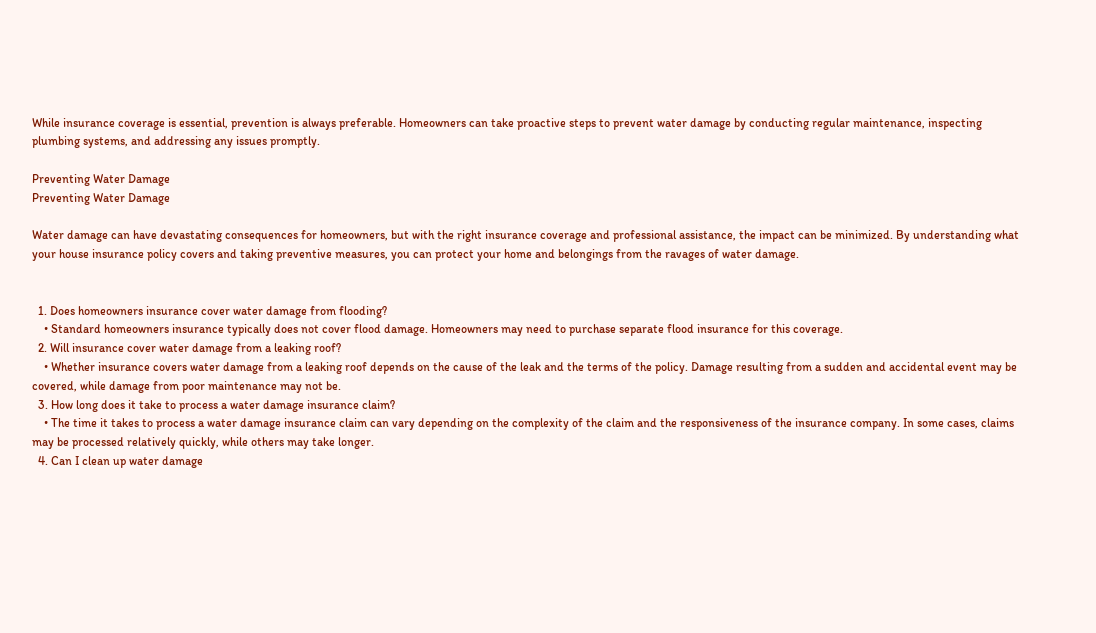While insurance coverage is essential, prevention is always preferable. Homeowners can take proactive steps to prevent water damage by conducting regular maintenance, inspecting plumbing systems, and addressing any issues promptly.

Preventing Water Damage
Preventing Water Damage

Water damage can have devastating consequences for homeowners, but with the right insurance coverage and professional assistance, the impact can be minimized. By understanding what your house insurance policy covers and taking preventive measures, you can protect your home and belongings from the ravages of water damage.


  1. Does homeowners insurance cover water damage from flooding?
    • Standard homeowners insurance typically does not cover flood damage. Homeowners may need to purchase separate flood insurance for this coverage.
  2. Will insurance cover water damage from a leaking roof?
    • Whether insurance covers water damage from a leaking roof depends on the cause of the leak and the terms of the policy. Damage resulting from a sudden and accidental event may be covered, while damage from poor maintenance may not be.
  3. How long does it take to process a water damage insurance claim?
    • The time it takes to process a water damage insurance claim can vary depending on the complexity of the claim and the responsiveness of the insurance company. In some cases, claims may be processed relatively quickly, while others may take longer.
  4. Can I clean up water damage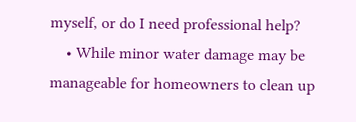myself, or do I need professional help?
    • While minor water damage may be manageable for homeowners to clean up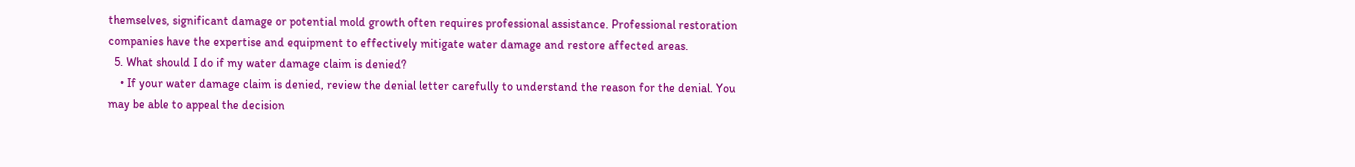themselves, significant damage or potential mold growth often requires professional assistance. Professional restoration companies have the expertise and equipment to effectively mitigate water damage and restore affected areas.
  5. What should I do if my water damage claim is denied?
    • If your water damage claim is denied, review the denial letter carefully to understand the reason for the denial. You may be able to appeal the decision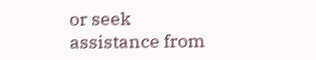or seek assistance from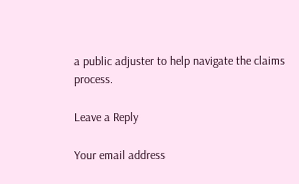a public adjuster to help navigate the claims process.

Leave a Reply

Your email address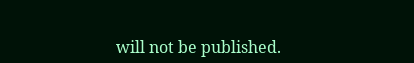will not be published.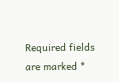Required fields are marked *